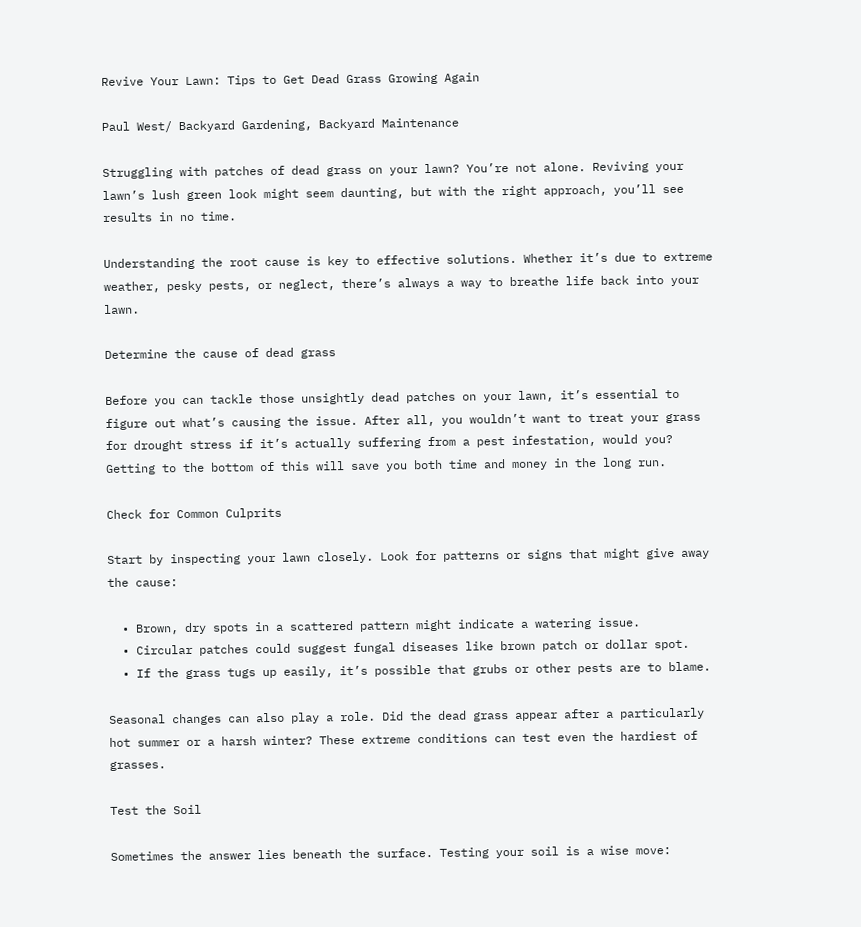Revive Your Lawn: Tips to Get Dead Grass Growing Again

Paul West/ Backyard Gardening, Backyard Maintenance

Struggling with patches of dead grass on your lawn? You’re not alone. Reviving your lawn’s lush green look might seem daunting, but with the right approach, you’ll see results in no time.

Understanding the root cause is key to effective solutions. Whether it’s due to extreme weather, pesky pests, or neglect, there’s always a way to breathe life back into your lawn.

Determine the cause of dead grass

Before you can tackle those unsightly dead patches on your lawn, it’s essential to figure out what’s causing the issue. After all, you wouldn’t want to treat your grass for drought stress if it’s actually suffering from a pest infestation, would you? Getting to the bottom of this will save you both time and money in the long run.

Check for Common Culprits

Start by inspecting your lawn closely. Look for patterns or signs that might give away the cause:

  • Brown, dry spots in a scattered pattern might indicate a watering issue.
  • Circular patches could suggest fungal diseases like brown patch or dollar spot.
  • If the grass tugs up easily, it’s possible that grubs or other pests are to blame.

Seasonal changes can also play a role. Did the dead grass appear after a particularly hot summer or a harsh winter? These extreme conditions can test even the hardiest of grasses.

Test the Soil

Sometimes the answer lies beneath the surface. Testing your soil is a wise move: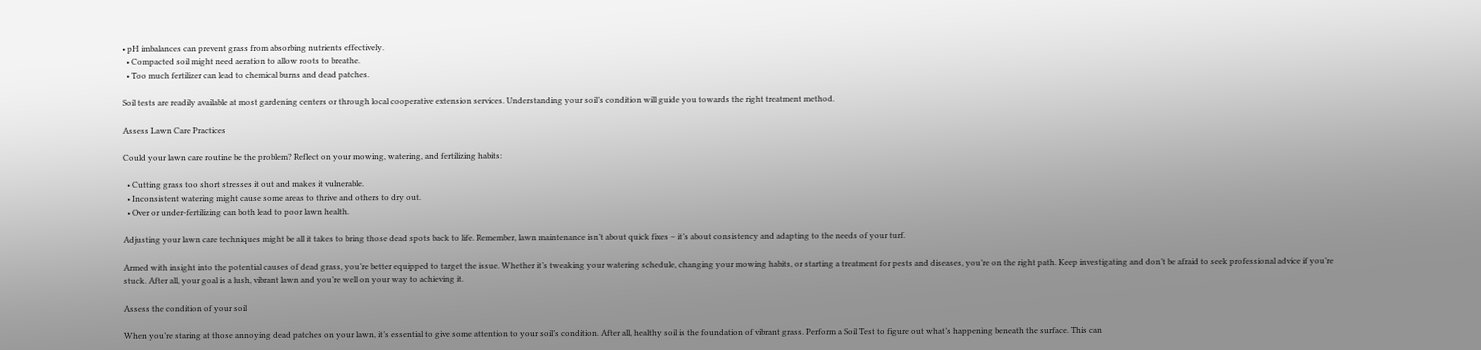• pH imbalances can prevent grass from absorbing nutrients effectively.
  • Compacted soil might need aeration to allow roots to breathe.
  • Too much fertilizer can lead to chemical burns and dead patches.

Soil tests are readily available at most gardening centers or through local cooperative extension services. Understanding your soil’s condition will guide you towards the right treatment method.

Assess Lawn Care Practices

Could your lawn care routine be the problem? Reflect on your mowing, watering, and fertilizing habits:

  • Cutting grass too short stresses it out and makes it vulnerable.
  • Inconsistent watering might cause some areas to thrive and others to dry out.
  • Over or under-fertilizing can both lead to poor lawn health.

Adjusting your lawn care techniques might be all it takes to bring those dead spots back to life. Remember, lawn maintenance isn’t about quick fixes – it’s about consistency and adapting to the needs of your turf.

Armed with insight into the potential causes of dead grass, you’re better equipped to target the issue. Whether it’s tweaking your watering schedule, changing your mowing habits, or starting a treatment for pests and diseases, you’re on the right path. Keep investigating and don’t be afraid to seek professional advice if you’re stuck. After all, your goal is a lush, vibrant lawn and you’re well on your way to achieving it.

Assess the condition of your soil

When you’re staring at those annoying dead patches on your lawn, it’s essential to give some attention to your soil’s condition. After all, healthy soil is the foundation of vibrant grass. Perform a Soil Test to figure out what’s happening beneath the surface. This can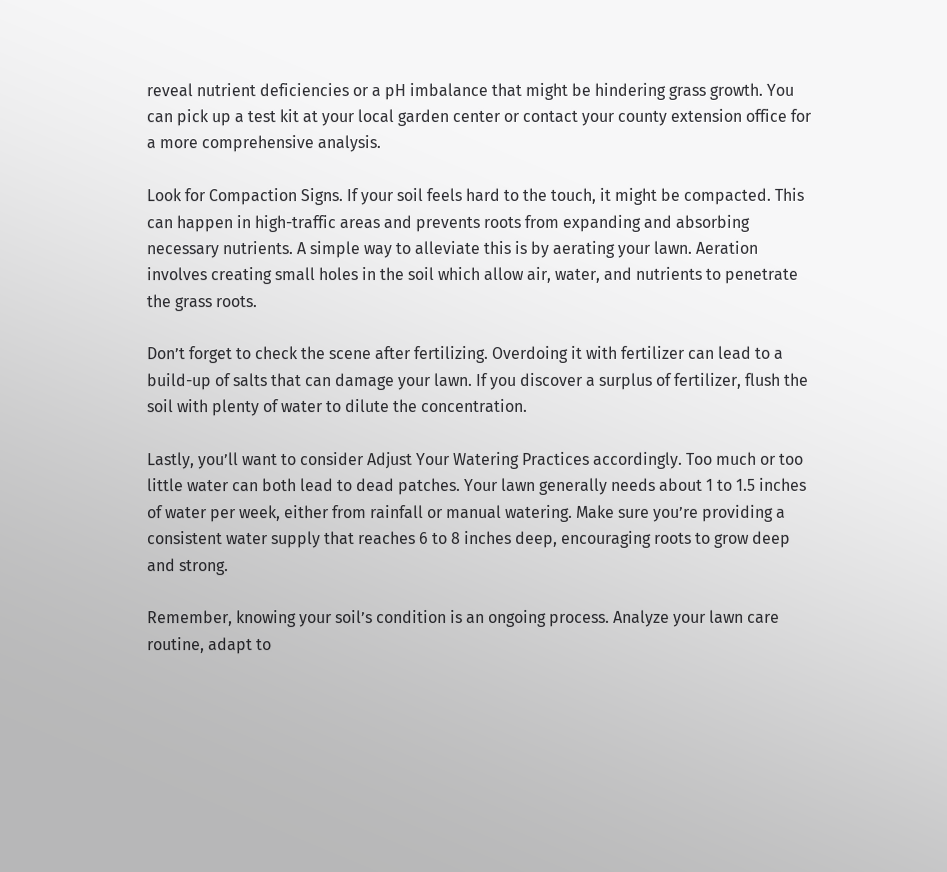reveal nutrient deficiencies or a pH imbalance that might be hindering grass growth. You can pick up a test kit at your local garden center or contact your county extension office for a more comprehensive analysis.

Look for Compaction Signs. If your soil feels hard to the touch, it might be compacted. This can happen in high-traffic areas and prevents roots from expanding and absorbing necessary nutrients. A simple way to alleviate this is by aerating your lawn. Aeration involves creating small holes in the soil which allow air, water, and nutrients to penetrate the grass roots.

Don’t forget to check the scene after fertilizing. Overdoing it with fertilizer can lead to a build-up of salts that can damage your lawn. If you discover a surplus of fertilizer, flush the soil with plenty of water to dilute the concentration.

Lastly, you’ll want to consider Adjust Your Watering Practices accordingly. Too much or too little water can both lead to dead patches. Your lawn generally needs about 1 to 1.5 inches of water per week, either from rainfall or manual watering. Make sure you’re providing a consistent water supply that reaches 6 to 8 inches deep, encouraging roots to grow deep and strong.

Remember, knowing your soil’s condition is an ongoing process. Analyze your lawn care routine, adapt to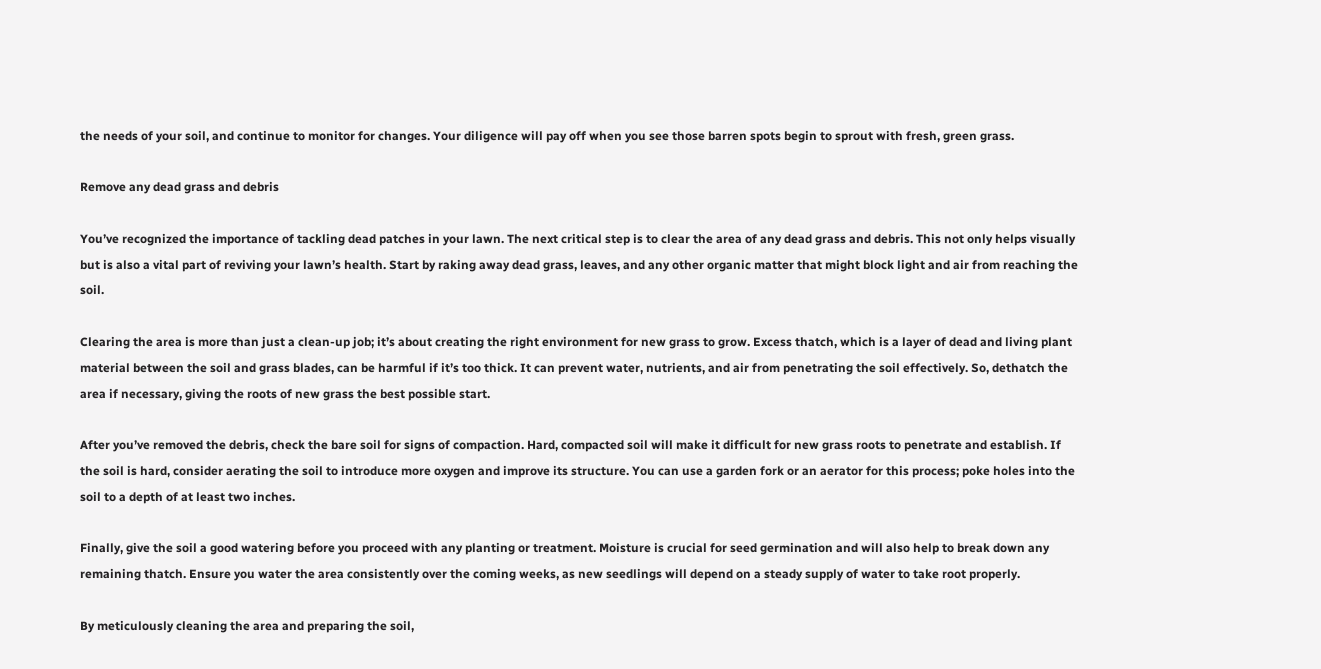the needs of your soil, and continue to monitor for changes. Your diligence will pay off when you see those barren spots begin to sprout with fresh, green grass.

Remove any dead grass and debris

You’ve recognized the importance of tackling dead patches in your lawn. The next critical step is to clear the area of any dead grass and debris. This not only helps visually but is also a vital part of reviving your lawn’s health. Start by raking away dead grass, leaves, and any other organic matter that might block light and air from reaching the soil.

Clearing the area is more than just a clean-up job; it’s about creating the right environment for new grass to grow. Excess thatch, which is a layer of dead and living plant material between the soil and grass blades, can be harmful if it’s too thick. It can prevent water, nutrients, and air from penetrating the soil effectively. So, dethatch the area if necessary, giving the roots of new grass the best possible start.

After you’ve removed the debris, check the bare soil for signs of compaction. Hard, compacted soil will make it difficult for new grass roots to penetrate and establish. If the soil is hard, consider aerating the soil to introduce more oxygen and improve its structure. You can use a garden fork or an aerator for this process; poke holes into the soil to a depth of at least two inches.

Finally, give the soil a good watering before you proceed with any planting or treatment. Moisture is crucial for seed germination and will also help to break down any remaining thatch. Ensure you water the area consistently over the coming weeks, as new seedlings will depend on a steady supply of water to take root properly.

By meticulously cleaning the area and preparing the soil,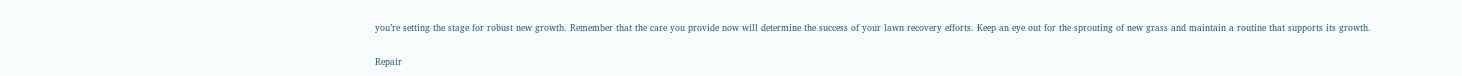you’re setting the stage for robust new growth. Remember that the care you provide now will determine the success of your lawn recovery efforts. Keep an eye out for the sprouting of new grass and maintain a routine that supports its growth.

Repair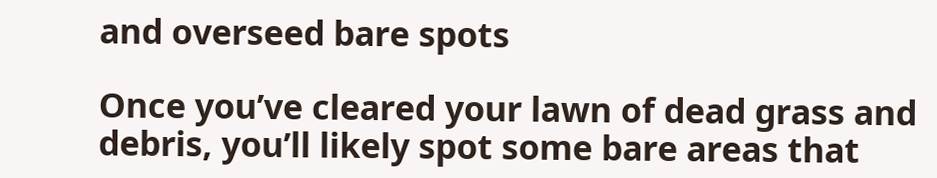and overseed bare spots

Once you’ve cleared your lawn of dead grass and debris, you’ll likely spot some bare areas that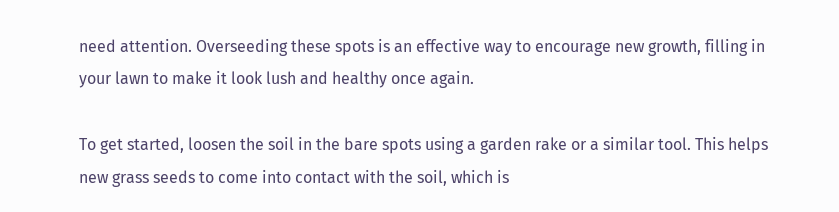need attention. Overseeding these spots is an effective way to encourage new growth, filling in your lawn to make it look lush and healthy once again.

To get started, loosen the soil in the bare spots using a garden rake or a similar tool. This helps new grass seeds to come into contact with the soil, which is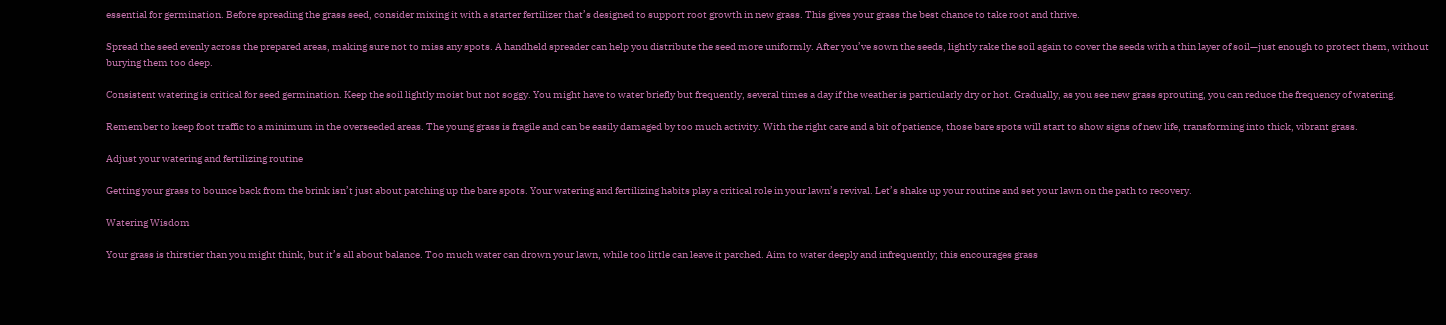essential for germination. Before spreading the grass seed, consider mixing it with a starter fertilizer that’s designed to support root growth in new grass. This gives your grass the best chance to take root and thrive.

Spread the seed evenly across the prepared areas, making sure not to miss any spots. A handheld spreader can help you distribute the seed more uniformly. After you’ve sown the seeds, lightly rake the soil again to cover the seeds with a thin layer of soil—just enough to protect them, without burying them too deep.

Consistent watering is critical for seed germination. Keep the soil lightly moist but not soggy. You might have to water briefly but frequently, several times a day if the weather is particularly dry or hot. Gradually, as you see new grass sprouting, you can reduce the frequency of watering.

Remember to keep foot traffic to a minimum in the overseeded areas. The young grass is fragile and can be easily damaged by too much activity. With the right care and a bit of patience, those bare spots will start to show signs of new life, transforming into thick, vibrant grass.

Adjust your watering and fertilizing routine

Getting your grass to bounce back from the brink isn’t just about patching up the bare spots. Your watering and fertilizing habits play a critical role in your lawn’s revival. Let’s shake up your routine and set your lawn on the path to recovery.

Watering Wisdom

Your grass is thirstier than you might think, but it’s all about balance. Too much water can drown your lawn, while too little can leave it parched. Aim to water deeply and infrequently; this encourages grass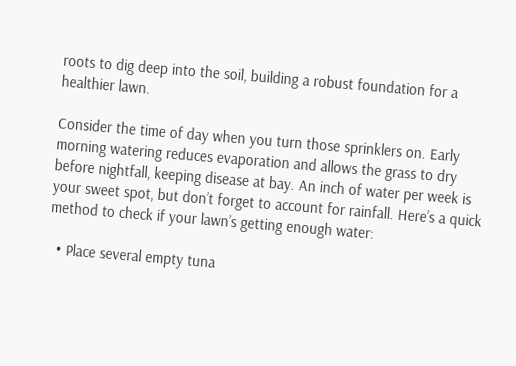roots to dig deep into the soil, building a robust foundation for a healthier lawn.

Consider the time of day when you turn those sprinklers on. Early morning watering reduces evaporation and allows the grass to dry before nightfall, keeping disease at bay. An inch of water per week is your sweet spot, but don’t forget to account for rainfall. Here’s a quick method to check if your lawn’s getting enough water:

  • Place several empty tuna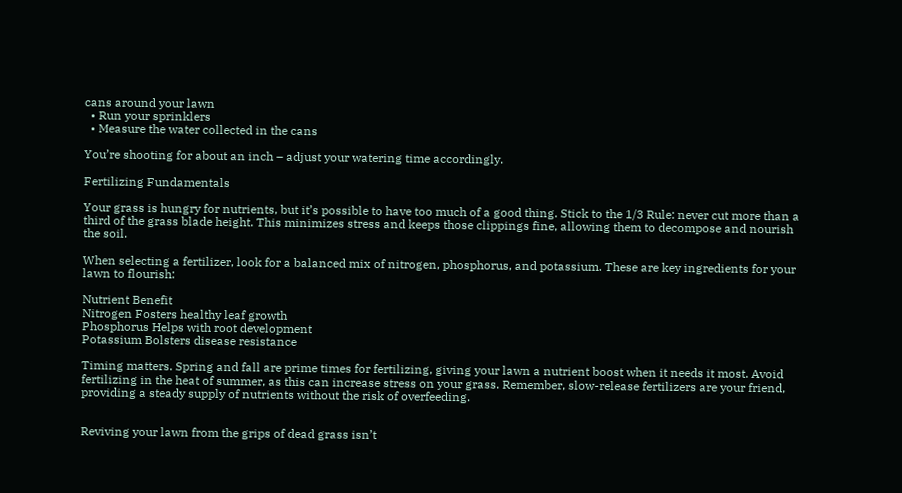cans around your lawn
  • Run your sprinklers
  • Measure the water collected in the cans

You’re shooting for about an inch – adjust your watering time accordingly.

Fertilizing Fundamentals

Your grass is hungry for nutrients, but it’s possible to have too much of a good thing. Stick to the 1/3 Rule: never cut more than a third of the grass blade height. This minimizes stress and keeps those clippings fine, allowing them to decompose and nourish the soil.

When selecting a fertilizer, look for a balanced mix of nitrogen, phosphorus, and potassium. These are key ingredients for your lawn to flourish:

Nutrient Benefit
Nitrogen Fosters healthy leaf growth
Phosphorus Helps with root development
Potassium Bolsters disease resistance

Timing matters. Spring and fall are prime times for fertilizing, giving your lawn a nutrient boost when it needs it most. Avoid fertilizing in the heat of summer, as this can increase stress on your grass. Remember, slow-release fertilizers are your friend, providing a steady supply of nutrients without the risk of overfeeding.


Reviving your lawn from the grips of dead grass isn’t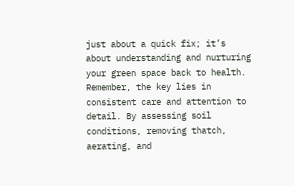just about a quick fix; it’s about understanding and nurturing your green space back to health. Remember, the key lies in consistent care and attention to detail. By assessing soil conditions, removing thatch, aerating, and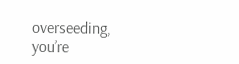overseeding, you’re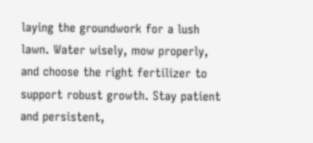laying the groundwork for a lush lawn. Water wisely, mow properly, and choose the right fertilizer to support robust growth. Stay patient and persistent,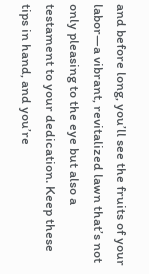and before long, you’ll see the fruits of your labor—a vibrant, revitalized lawn that’s not only pleasing to the eye but also a testament to your dedication. Keep these tips in hand, and you’re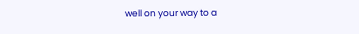well on your way to a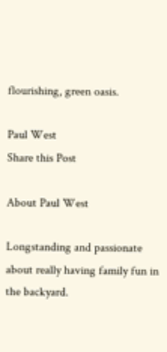flourishing, green oasis.

Paul West
Share this Post

About Paul West

Longstanding and passionate about really having family fun in the backyard.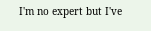I'm no expert but I've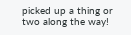picked up a thing or two along the way!